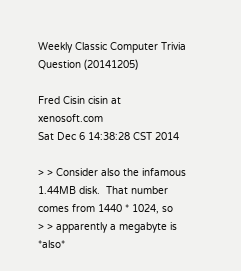Weekly Classic Computer Trivia Question (20141205)

Fred Cisin cisin at xenosoft.com
Sat Dec 6 14:38:28 CST 2014

> > Consider also the infamous 1.44MB disk.  That number comes from 1440 * 1024, so
> > apparently a megabyte is *also*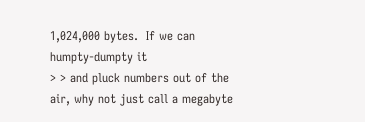1,024,000 bytes.  If we can humpty-dumpty it
> > and pluck numbers out of the air, why not just call a megabyte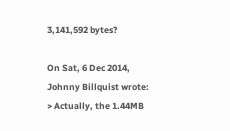3,141,592 bytes?

On Sat, 6 Dec 2014, Johnny Billquist wrote:
> Actually, the 1.44MB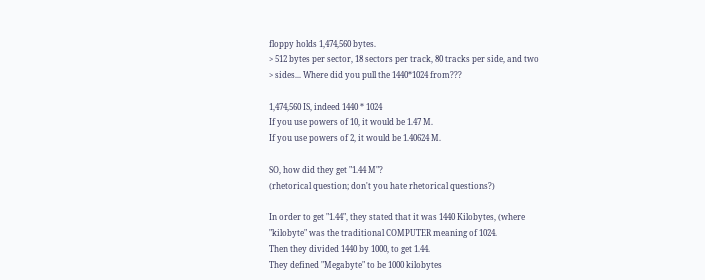floppy holds 1,474,560 bytes.
> 512 bytes per sector, 18 sectors per track, 80 tracks per side, and two
> sides... Where did you pull the 1440*1024 from???

1,474,560 IS, indeed 1440 * 1024
If you use powers of 10, it would be 1.47 M.
If you use powers of 2, it would be 1.40624 M.

SO, how did they get "1.44 M"?
(rhetorical question; don't you hate rhetorical questions?)

In order to get "1.44", they stated that it was 1440 Kilobytes, (where
"kilobyte" was the traditional COMPUTER meaning of 1024.
Then they divided 1440 by 1000, to get 1.44.
They defined "Megabyte" to be 1000 kilobytes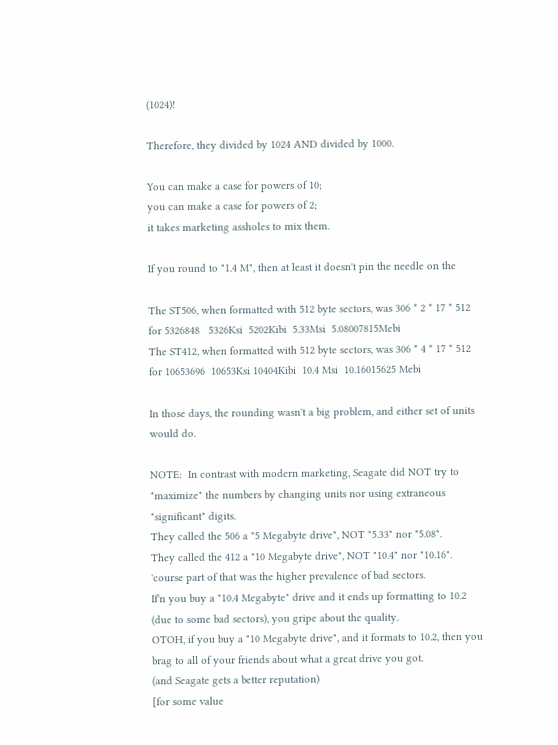(1024)!

Therefore, they divided by 1024 AND divided by 1000.

You can make a case for powers of 10;
you can make a case for powers of 2;
it takes marketing assholes to mix them.

If you round to "1.4 M", then at least it doesn't pin the needle on the

The ST506, when formatted with 512 byte sectors, was 306 * 2 * 17 * 512
for 5326848   5326Ksi  5202Kibi  5.33Msi  5.08007815Mebi
The ST412, when formatted with 512 byte sectors, was 306 * 4 * 17 * 512
for 10653696  10653Ksi 10404Kibi  10.4 Msi  10.16015625 Mebi

In those days, the rounding wasn't a big problem, and either set of units
would do.

NOTE:  In contrast with modern marketing, Seagate did NOT try to
"maximize" the numbers by changing units nor using extraneous
"significant" digits.
They called the 506 a "5 Megabyte drive", NOT "5.33" nor "5.08".
They called the 412 a "10 Megabyte drive", NOT "10.4" nor "10.16".
'course part of that was the higher prevalence of bad sectors.
If'n you buy a "10.4 Megabyte" drive and it ends up formatting to 10.2
(due to some bad sectors), you gripe about the quality.
OTOH, if you buy a "10 Megabyte drive", and it formats to 10.2, then you
brag to all of your friends about what a great drive you got.
(and Seagate gets a better reputation)
[for some value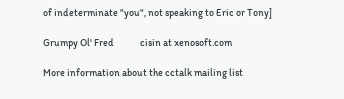of indeterminate "you", not speaking to Eric or Tony]

Grumpy Ol' Fred             cisin at xenosoft.com

More information about the cctalk mailing list